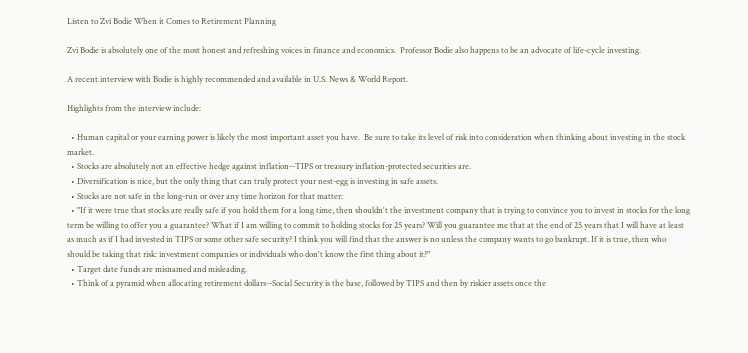Listen to Zvi Bodie When it Comes to Retirement Planning

Zvi Bodie is absolutely one of the most honest and refreshing voices in finance and economics.  Professor Bodie also happens to be an advocate of life-cycle investing.

A recent interview with Bodie is highly recommended and available in U.S. News & World Report.

Highlights from the interview include:

  • Human capital or your earning power is likely the most important asset you have.  Be sure to take its level of risk into consideration when thinking about investing in the stock market.
  • Stocks are absolutely not an effective hedge against inflation--TIPS or treasury inflation-protected securities are.
  • Diversification is nice, but the only thing that can truly protect your nest-egg is investing in safe assets.
  • Stocks are not safe in the long-run or over any time horizon for that matter:
  • "If it were true that stocks are really safe if you hold them for a long time, then shouldn't the investment company that is trying to convince you to invest in stocks for the long term be willing to offer you a guarantee? What if I am willing to commit to holding stocks for 25 years? Will you guarantee me that at the end of 25 years that I will have at least as much as if I had invested in TIPS or some other safe security? I think you will find that the answer is no unless the company wants to go bankrupt. If it is true, then who should be taking that risk: investment companies or individuals who don't know the first thing about it?"
  • Target date funds are misnamed and misleading.
  • Think of a pyramid when allocating retirement dollars--Social Security is the base, followed by TIPS and then by riskier assets once the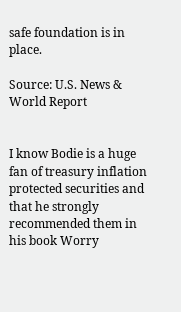safe foundation is in place.

Source: U.S. News & World Report


I know Bodie is a huge fan of treasury inflation protected securities and that he strongly recommended them in his book Worry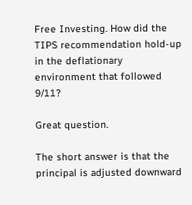Free Investing. How did the TIPS recommendation hold-up in the deflationary environment that followed 9/11?

Great question.

The short answer is that the principal is adjusted downward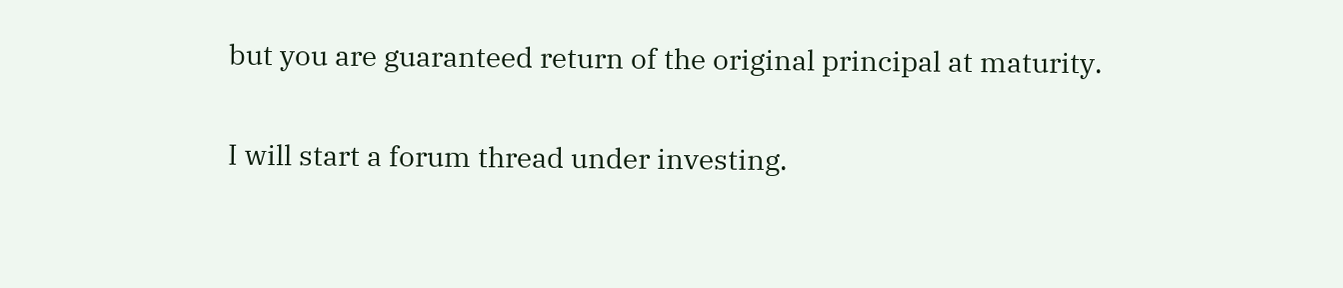but you are guaranteed return of the original principal at maturity.

I will start a forum thread under investing.